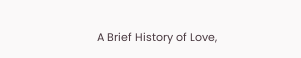A Brief History of Love,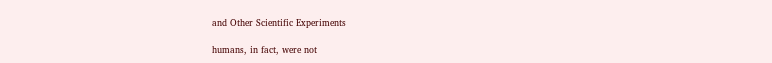and Other Scientific Experiments

humans, in fact, were not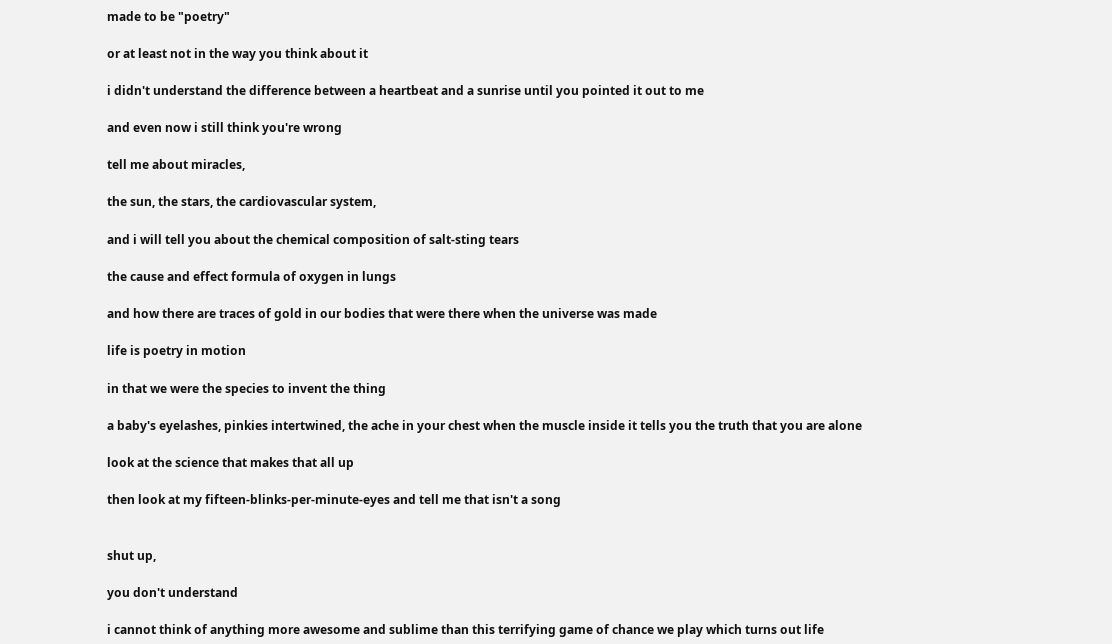made to be "poetry"

or at least not in the way you think about it

i didn't understand the difference between a heartbeat and a sunrise until you pointed it out to me

and even now i still think you're wrong

tell me about miracles,

the sun, the stars, the cardiovascular system,

and i will tell you about the chemical composition of salt-sting tears

the cause and effect formula of oxygen in lungs

and how there are traces of gold in our bodies that were there when the universe was made

life is poetry in motion

in that we were the species to invent the thing

a baby's eyelashes, pinkies intertwined, the ache in your chest when the muscle inside it tells you the truth that you are alone

look at the science that makes that all up

then look at my fifteen-blinks-per-minute-eyes and tell me that isn't a song


shut up,

you don't understand

i cannot think of anything more awesome and sublime than this terrifying game of chance we play which turns out life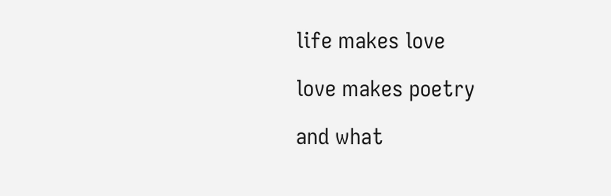life makes love

love makes poetry

and what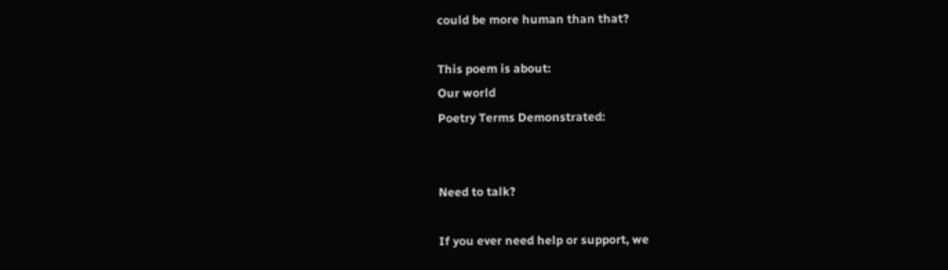could be more human than that?

This poem is about:
Our world
Poetry Terms Demonstrated:


Need to talk?

If you ever need help or support, we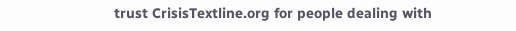trust CrisisTextline.org for people dealing with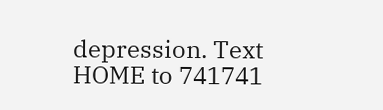depression. Text HOME to 741741